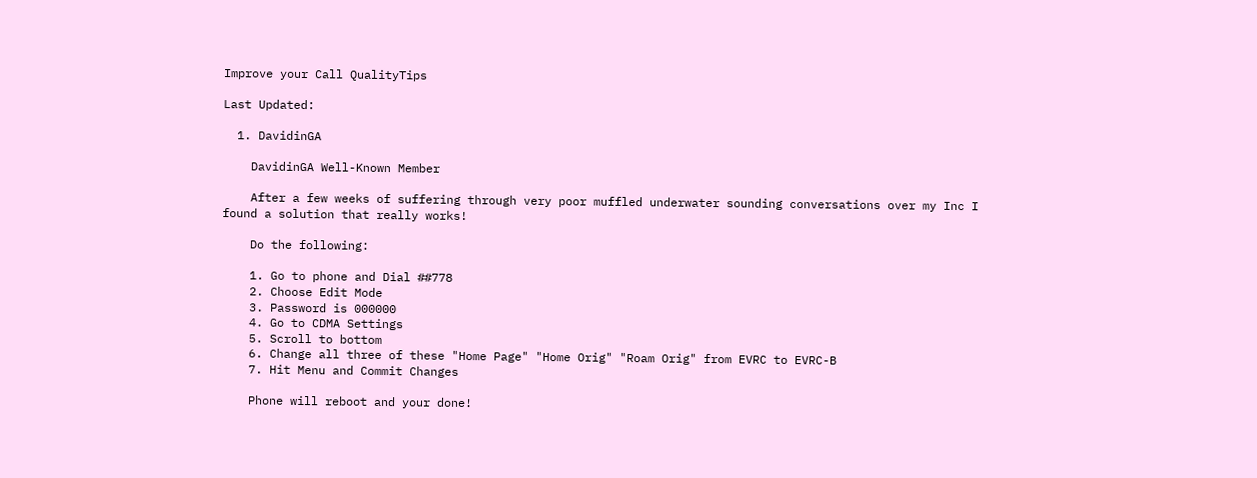Improve your Call QualityTips

Last Updated:

  1. DavidinGA

    DavidinGA Well-Known Member

    After a few weeks of suffering through very poor muffled underwater sounding conversations over my Inc I found a solution that really works!

    Do the following:

    1. Go to phone and Dial ##778
    2. Choose Edit Mode
    3. Password is 000000
    4. Go to CDMA Settings
    5. Scroll to bottom
    6. Change all three of these "Home Page" "Home Orig" "Roam Orig" from EVRC to EVRC-B
    7. Hit Menu and Commit Changes

    Phone will reboot and your done!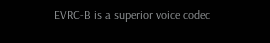EVRC-B is a superior voice codec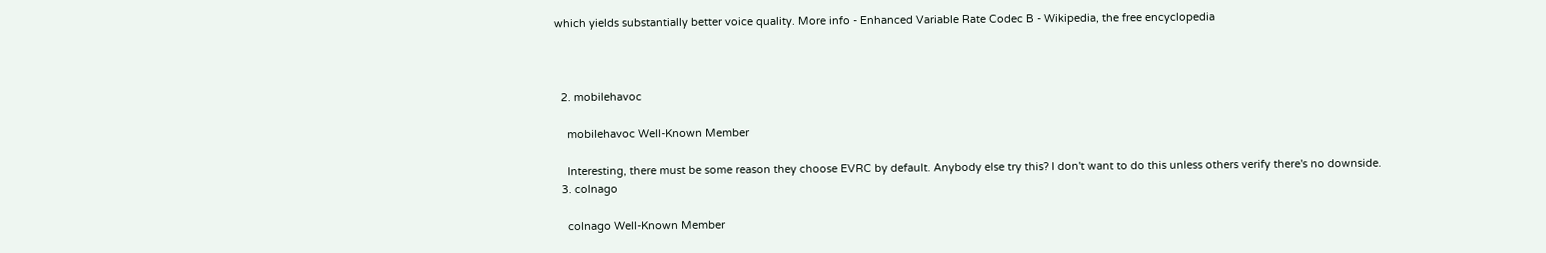which yields substantially better voice quality. More info - Enhanced Variable Rate Codec B - Wikipedia, the free encyclopedia



  2. mobilehavoc

    mobilehavoc Well-Known Member

    Interesting, there must be some reason they choose EVRC by default. Anybody else try this? I don't want to do this unless others verify there's no downside.
  3. colnago

    colnago Well-Known Member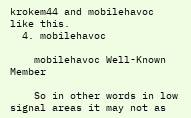krokem44 and mobilehavoc like this.
  4. mobilehavoc

    mobilehavoc Well-Known Member

    So in other words in low signal areas it may not as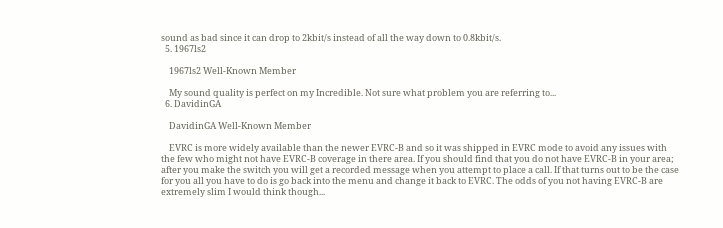sound as bad since it can drop to 2kbit/s instead of all the way down to 0.8kbit/s.
  5. 1967ls2

    1967ls2 Well-Known Member

    My sound quality is perfect on my Incredible. Not sure what problem you are referring to...
  6. DavidinGA

    DavidinGA Well-Known Member

    EVRC is more widely available than the newer EVRC-B and so it was shipped in EVRC mode to avoid any issues with the few who might not have EVRC-B coverage in there area. If you should find that you do not have EVRC-B in your area; after you make the switch you will get a recorded message when you attempt to place a call. If that turns out to be the case for you all you have to do is go back into the menu and change it back to EVRC. The odds of you not having EVRC-B are extremely slim I would think though...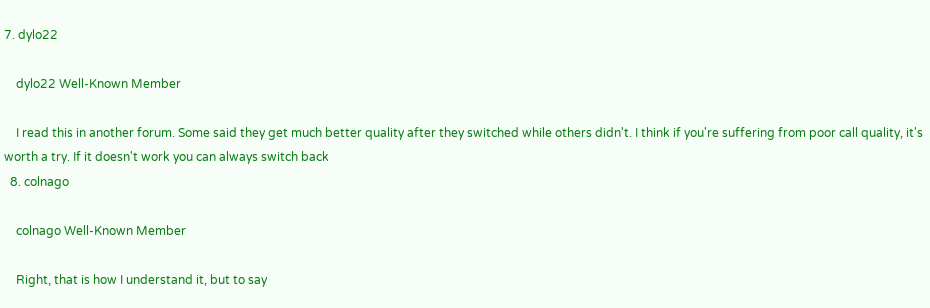7. dylo22

    dylo22 Well-Known Member

    I read this in another forum. Some said they get much better quality after they switched while others didn't. I think if you're suffering from poor call quality, it's worth a try. If it doesn't work you can always switch back
  8. colnago

    colnago Well-Known Member

    Right, that is how I understand it, but to say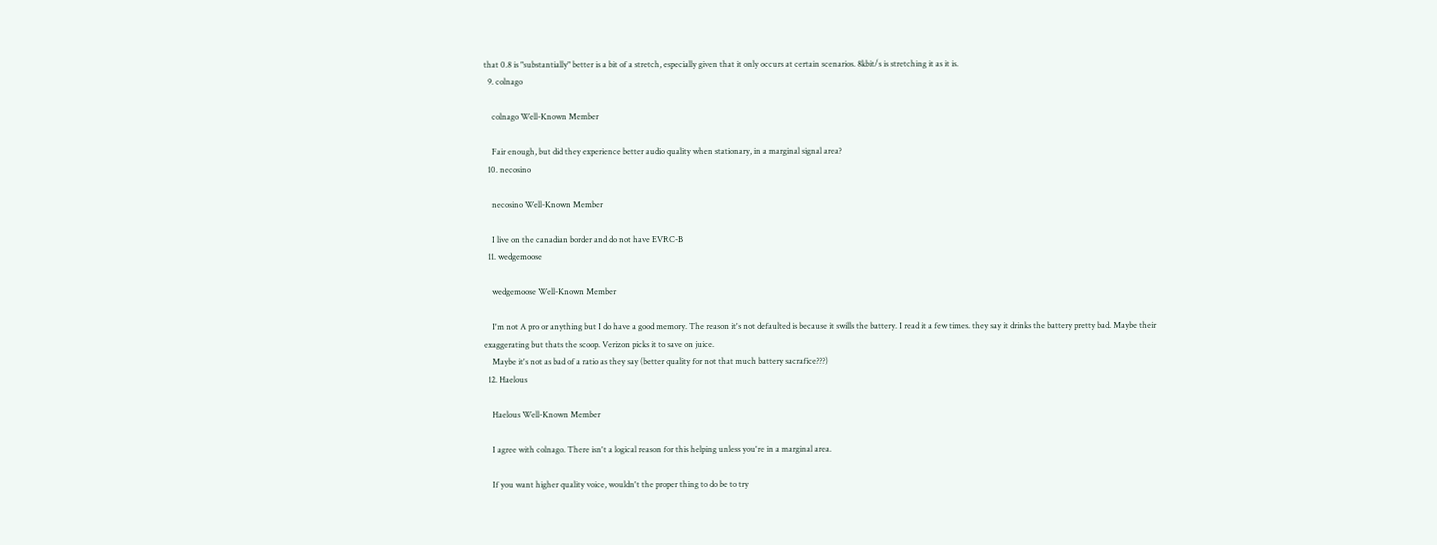that 0.8 is "substantially" better is a bit of a stretch, especially given that it only occurs at certain scenarios. 8kbit/s is stretching it as it is.
  9. colnago

    colnago Well-Known Member

    Fair enough, but did they experience better audio quality when stationary, in a marginal signal area?
  10. necosino

    necosino Well-Known Member

    I live on the canadian border and do not have EVRC-B
  11. wedgemoose

    wedgemoose Well-Known Member

    I'm not A pro or anything but I do have a good memory. The reason it's not defaulted is because it swills the battery. I read it a few times. they say it drinks the battery pretty bad. Maybe their exaggerating but thats the scoop. Verizon picks it to save on juice.
    Maybe it's not as bad of a ratio as they say (better quality for not that much battery sacrafice???)
  12. Haelous

    Haelous Well-Known Member

    I agree with colnago. There isn't a logical reason for this helping unless you're in a marginal area.

    If you want higher quality voice, wouldn't the proper thing to do be to try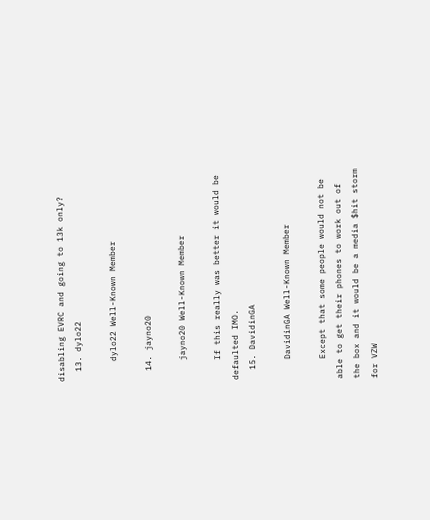disabling EVRC and going to 13k only?
  13. dylo22

    dylo22 Well-Known Member

  14. jayno20

    jayno20 Well-Known Member

    If this really was better it would be defaulted IMO.
  15. DavidinGA

    DavidinGA Well-Known Member

    Except that some people would not be able to get their phones to work out of the box and it would be a media $hit storm for VZW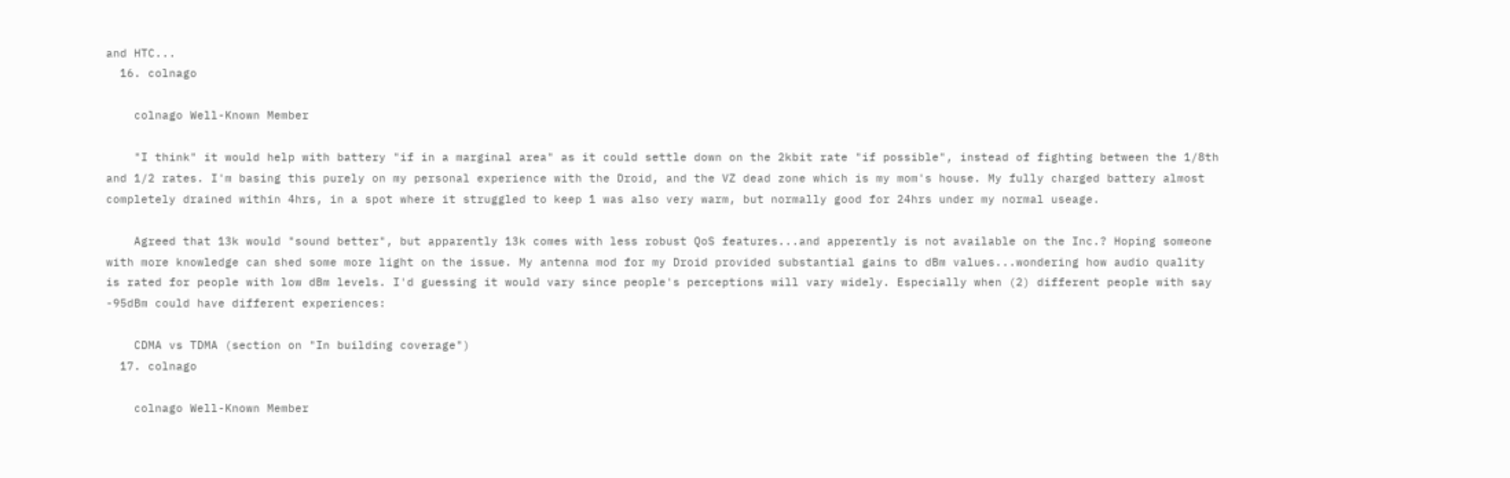and HTC...
  16. colnago

    colnago Well-Known Member

    "I think" it would help with battery "if in a marginal area" as it could settle down on the 2kbit rate "if possible", instead of fighting between the 1/8th and 1/2 rates. I'm basing this purely on my personal experience with the Droid, and the VZ dead zone which is my mom's house. My fully charged battery almost completely drained within 4hrs, in a spot where it struggled to keep 1 was also very warm, but normally good for 24hrs under my normal useage.

    Agreed that 13k would "sound better", but apparently 13k comes with less robust QoS features...and apperently is not available on the Inc.? Hoping someone with more knowledge can shed some more light on the issue. My antenna mod for my Droid provided substantial gains to dBm values...wondering how audio quality is rated for people with low dBm levels. I'd guessing it would vary since people's perceptions will vary widely. Especially when (2) different people with say -95dBm could have different experiences:

    CDMA vs TDMA (section on "In building coverage")
  17. colnago

    colnago Well-Known Member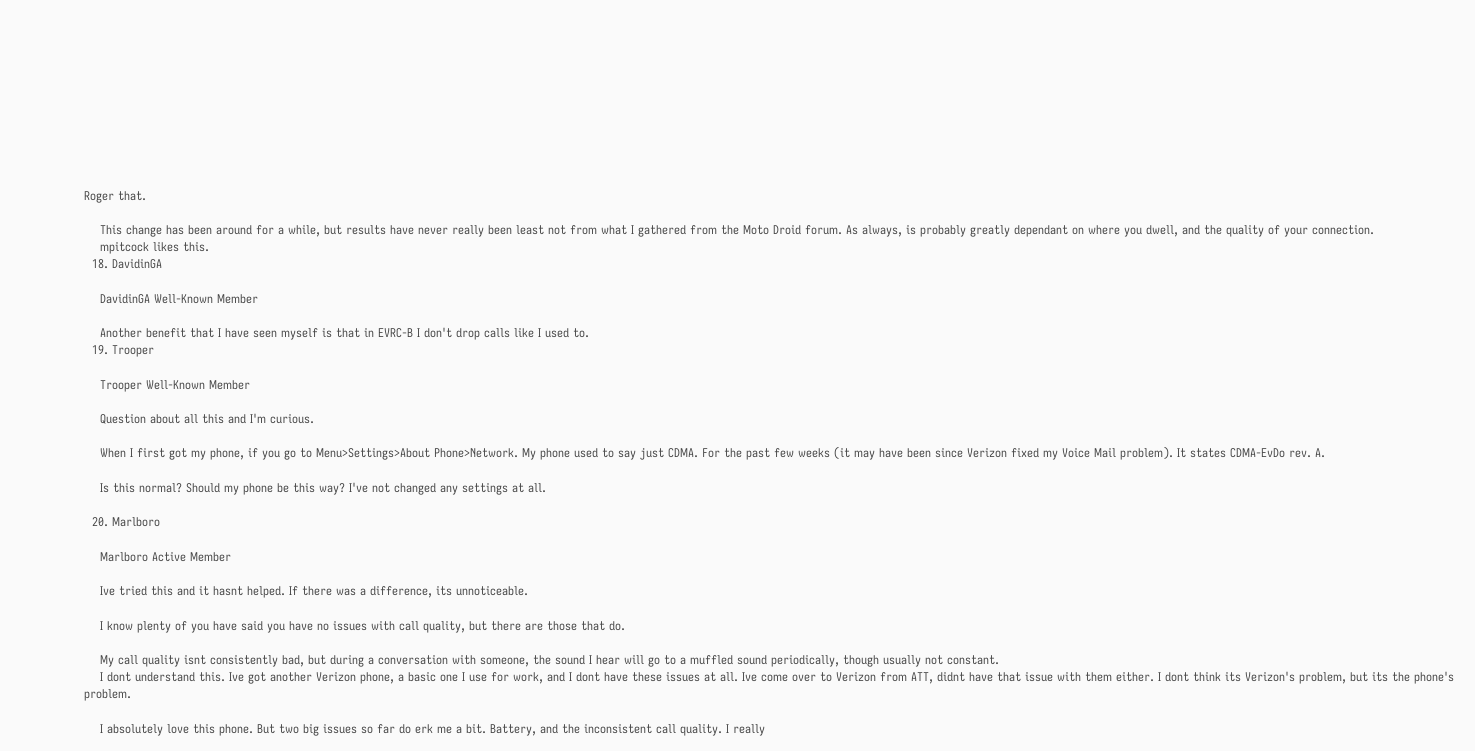Roger that.

    This change has been around for a while, but results have never really been least not from what I gathered from the Moto Droid forum. As always, is probably greatly dependant on where you dwell, and the quality of your connection.
    mpitcock likes this.
  18. DavidinGA

    DavidinGA Well-Known Member

    Another benefit that I have seen myself is that in EVRC-B I don't drop calls like I used to.
  19. Trooper

    Trooper Well-Known Member

    Question about all this and I'm curious.

    When I first got my phone, if you go to Menu>Settings>About Phone>Network. My phone used to say just CDMA. For the past few weeks (it may have been since Verizon fixed my Voice Mail problem). It states CDMA-EvDo rev. A.

    Is this normal? Should my phone be this way? I've not changed any settings at all.

  20. Marlboro

    Marlboro Active Member

    Ive tried this and it hasnt helped. If there was a difference, its unnoticeable.

    I know plenty of you have said you have no issues with call quality, but there are those that do.

    My call quality isnt consistently bad, but during a conversation with someone, the sound I hear will go to a muffled sound periodically, though usually not constant.
    I dont understand this. Ive got another Verizon phone, a basic one I use for work, and I dont have these issues at all. Ive come over to Verizon from ATT, didnt have that issue with them either. I dont think its Verizon's problem, but its the phone's problem.

    I absolutely love this phone. But two big issues so far do erk me a bit. Battery, and the inconsistent call quality. I really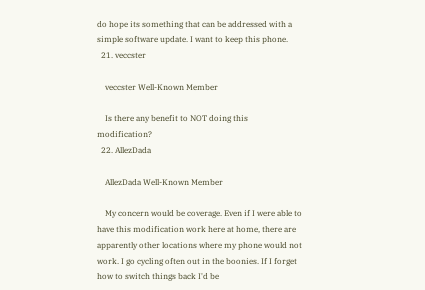do hope its something that can be addressed with a simple software update. I want to keep this phone.
  21. veccster

    veccster Well-Known Member

    Is there any benefit to NOT doing this modification?
  22. AllezDada

    AllezDada Well-Known Member

    My concern would be coverage. Even if I were able to have this modification work here at home, there are apparently other locations where my phone would not work. I go cycling often out in the boonies. If I forget how to switch things back I'd be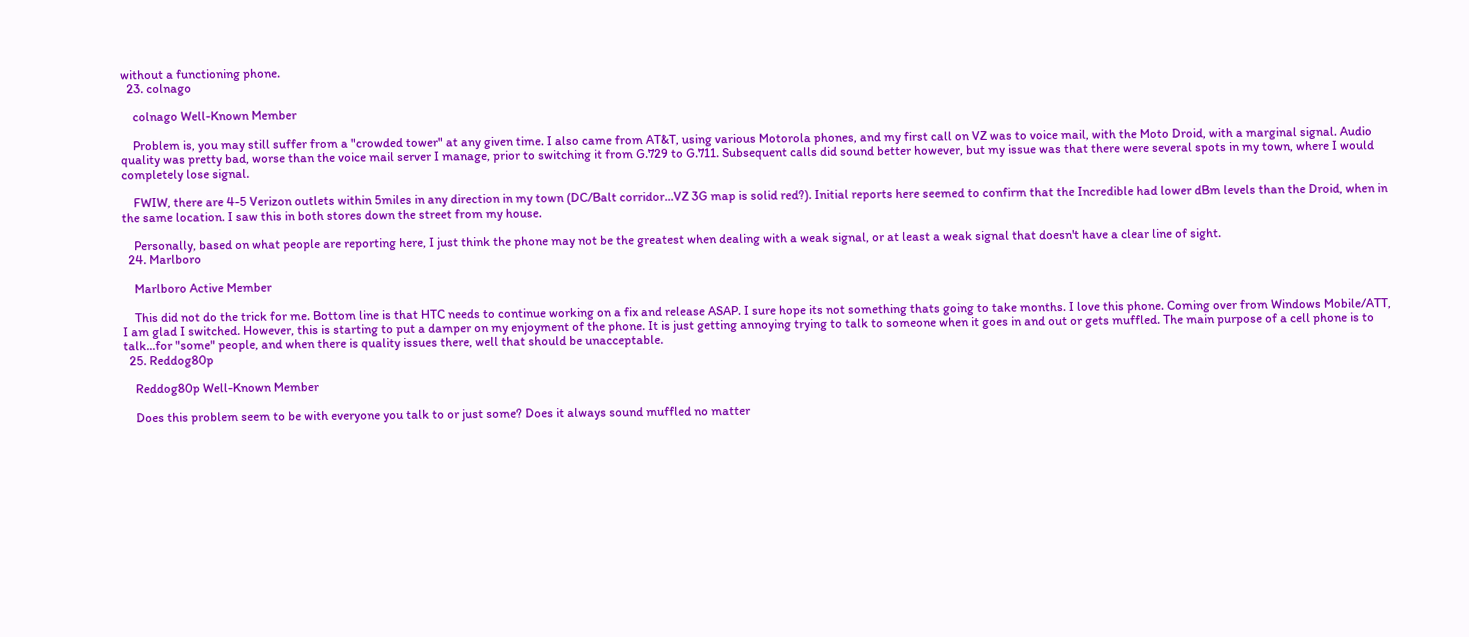without a functioning phone.
  23. colnago

    colnago Well-Known Member

    Problem is, you may still suffer from a "crowded tower" at any given time. I also came from AT&T, using various Motorola phones, and my first call on VZ was to voice mail, with the Moto Droid, with a marginal signal. Audio quality was pretty bad, worse than the voice mail server I manage, prior to switching it from G.729 to G.711. Subsequent calls did sound better however, but my issue was that there were several spots in my town, where I would completely lose signal.

    FWIW, there are 4-5 Verizon outlets within 5miles in any direction in my town (DC/Balt corridor...VZ 3G map is solid red?). Initial reports here seemed to confirm that the Incredible had lower dBm levels than the Droid, when in the same location. I saw this in both stores down the street from my house.

    Personally, based on what people are reporting here, I just think the phone may not be the greatest when dealing with a weak signal, or at least a weak signal that doesn't have a clear line of sight.
  24. Marlboro

    Marlboro Active Member

    This did not do the trick for me. Bottom line is that HTC needs to continue working on a fix and release ASAP. I sure hope its not something thats going to take months. I love this phone. Coming over from Windows Mobile/ATT, I am glad I switched. However, this is starting to put a damper on my enjoyment of the phone. It is just getting annoying trying to talk to someone when it goes in and out or gets muffled. The main purpose of a cell phone is to talk...for "some" people, and when there is quality issues there, well that should be unacceptable.
  25. Reddog80p

    Reddog80p Well-Known Member

    Does this problem seem to be with everyone you talk to or just some? Does it always sound muffled no matter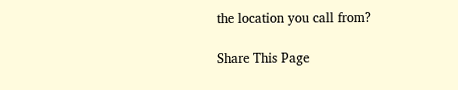the location you call from?

Share This Page